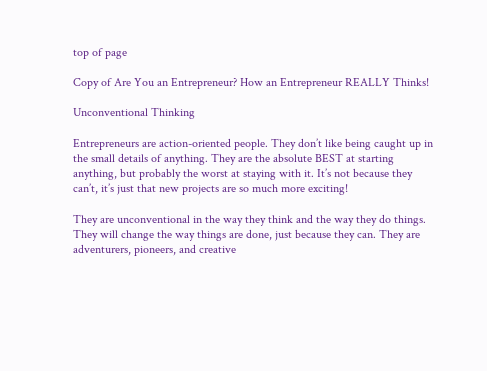top of page

Copy of Are You an Entrepreneur? How an Entrepreneur REALLY Thinks!

Unconventional Thinking

Entrepreneurs are action-oriented people. They don’t like being caught up in the small details of anything. They are the absolute BEST at starting anything, but probably the worst at staying with it. It’s not because they can’t, it’s just that new projects are so much more exciting!

They are unconventional in the way they think and the way they do things. They will change the way things are done, just because they can. They are adventurers, pioneers, and creative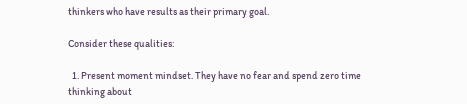thinkers who have results as their primary goal.

Consider these qualities:

  1. Present moment mindset. They have no fear and spend zero time thinking about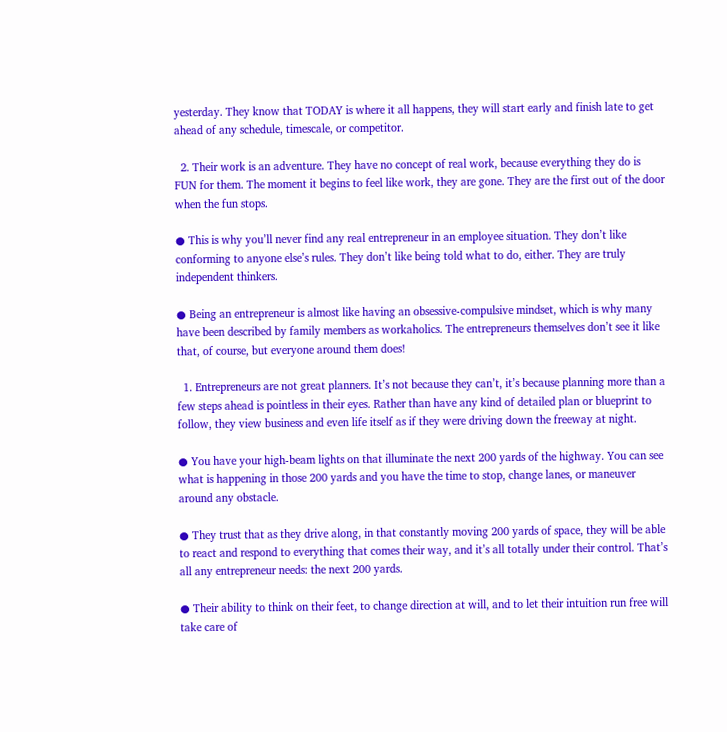yesterday. They know that TODAY is where it all happens, they will start early and finish late to get ahead of any schedule, timescale, or competitor.

  2. Their work is an adventure. They have no concept of real work, because everything they do is FUN for them. The moment it begins to feel like work, they are gone. They are the first out of the door when the fun stops.

● This is why you’ll never find any real entrepreneur in an employee situation. They don’t like conforming to anyone else’s rules. They don’t like being told what to do, either. They are truly independent thinkers.

● Being an entrepreneur is almost like having an obsessive-compulsive mindset, which is why many have been described by family members as workaholics. The entrepreneurs themselves don’t see it like that, of course, but everyone around them does!

  1. Entrepreneurs are not great planners. It’s not because they can’t, it’s because planning more than a few steps ahead is pointless in their eyes. Rather than have any kind of detailed plan or blueprint to follow, they view business and even life itself as if they were driving down the freeway at night.

● You have your high-beam lights on that illuminate the next 200 yards of the highway. You can see what is happening in those 200 yards and you have the time to stop, change lanes, or maneuver around any obstacle.

● They trust that as they drive along, in that constantly moving 200 yards of space, they will be able to react and respond to everything that comes their way, and it’s all totally under their control. That’s all any entrepreneur needs: the next 200 yards.

● Their ability to think on their feet, to change direction at will, and to let their intuition run free will take care of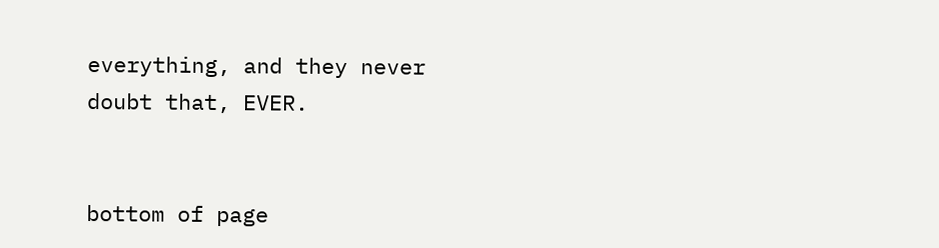everything, and they never doubt that, EVER.


bottom of page